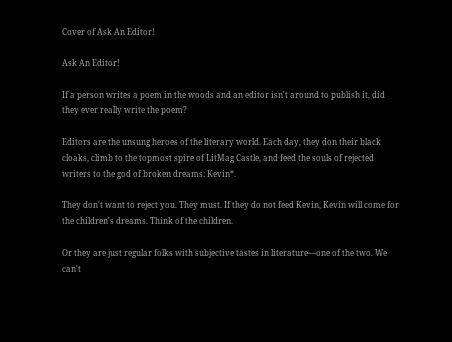Cover of Ask An Editor!

Ask An Editor!

If a person writes a poem in the woods and an editor isn't around to publish it, did they ever really write the poem?

Editors are the unsung heroes of the literary world. Each day, they don their black cloaks, climb to the topmost spire of LitMag Castle, and feed the souls of rejected writers to the god of broken dreams: Kevin*.

They don't want to reject you. They must. If they do not feed Kevin, Kevin will come for the children's dreams. Think of the children.

Or they are just regular folks with subjective tastes in literature—one of the two. We can't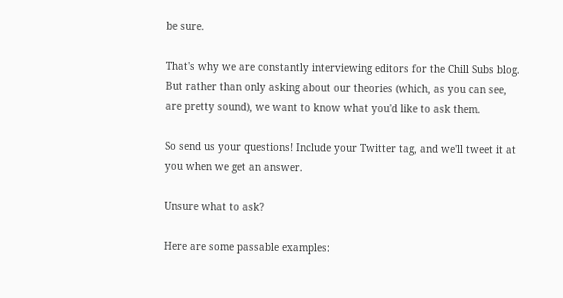be sure.

That's why we are constantly interviewing editors for the Chill Subs blog. But rather than only asking about our theories (which, as you can see, are pretty sound), we want to know what you'd like to ask them.

So send us your questions! Include your Twitter tag, and we'll tweet it at you when we get an answer.

Unsure what to ask?

Here are some passable examples: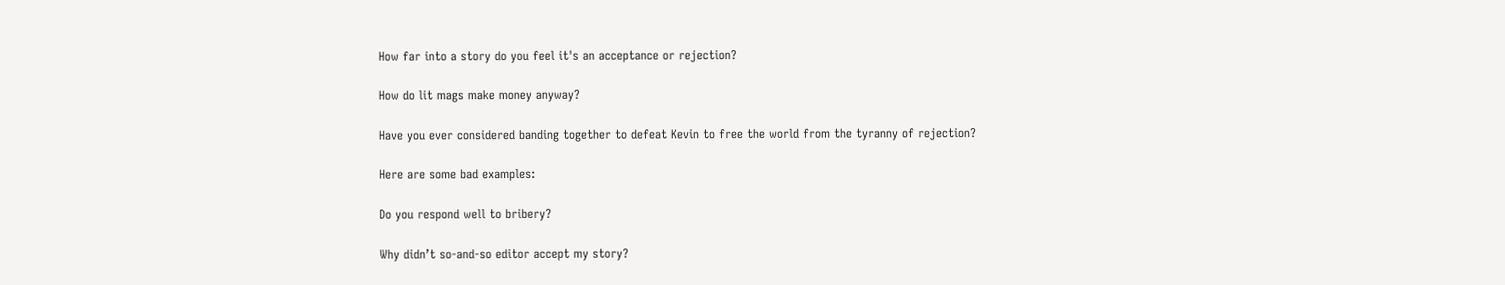How far into a story do you feel it's an acceptance or rejection?

How do lit mags make money anyway?

Have you ever considered banding together to defeat Kevin to free the world from the tyranny of rejection?

Here are some bad examples:

Do you respond well to bribery?

Why didn’t so-and-so editor accept my story?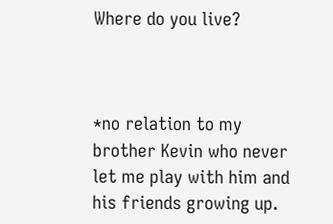Where do you live?



*no relation to my brother Kevin who never let me play with him and his friends growing up.